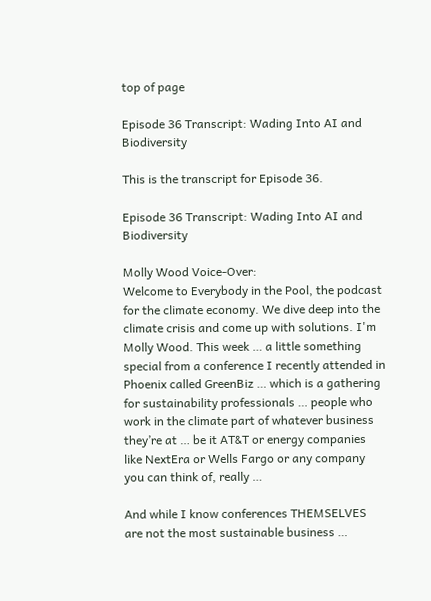top of page

Episode 36 Transcript: Wading Into AI and Biodiversity

This is the transcript for Episode 36.

Episode 36 Transcript: Wading Into AI and Biodiversity

Molly Wood Voice-Over:
Welcome to Everybody in the Pool, the podcast for the climate economy. We dive deep into the climate crisis and come up with solutions. I'm Molly Wood. This week … a little something special from a conference I recently attended in Phoenix called GreenBiz … which is a gathering for sustainability professionals … people who work in the climate part of whatever business they’re at … be it AT&T or energy companies like NextEra or Wells Fargo or any company you can think of, really …

And while I know conferences THEMSELVES are not the most sustainable business …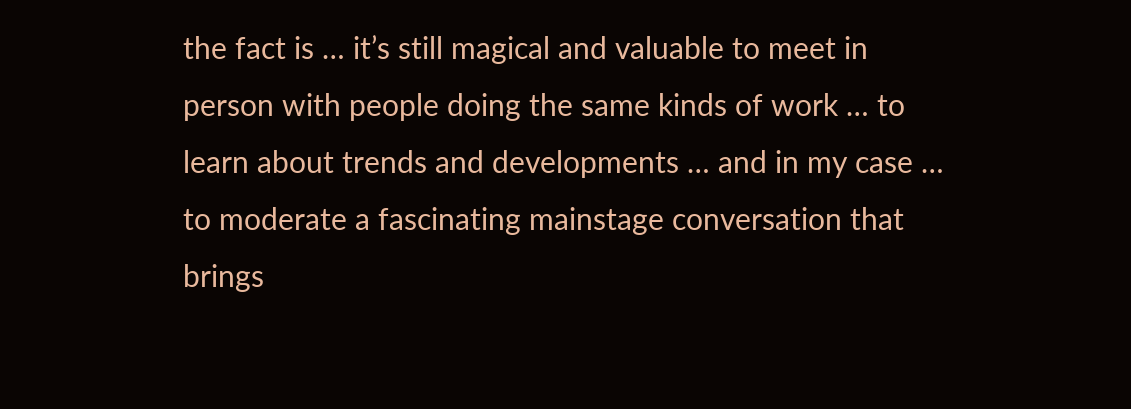the fact is … it’s still magical and valuable to meet in person with people doing the same kinds of work … to learn about trends and developments … and in my case … to moderate a fascinating mainstage conversation that brings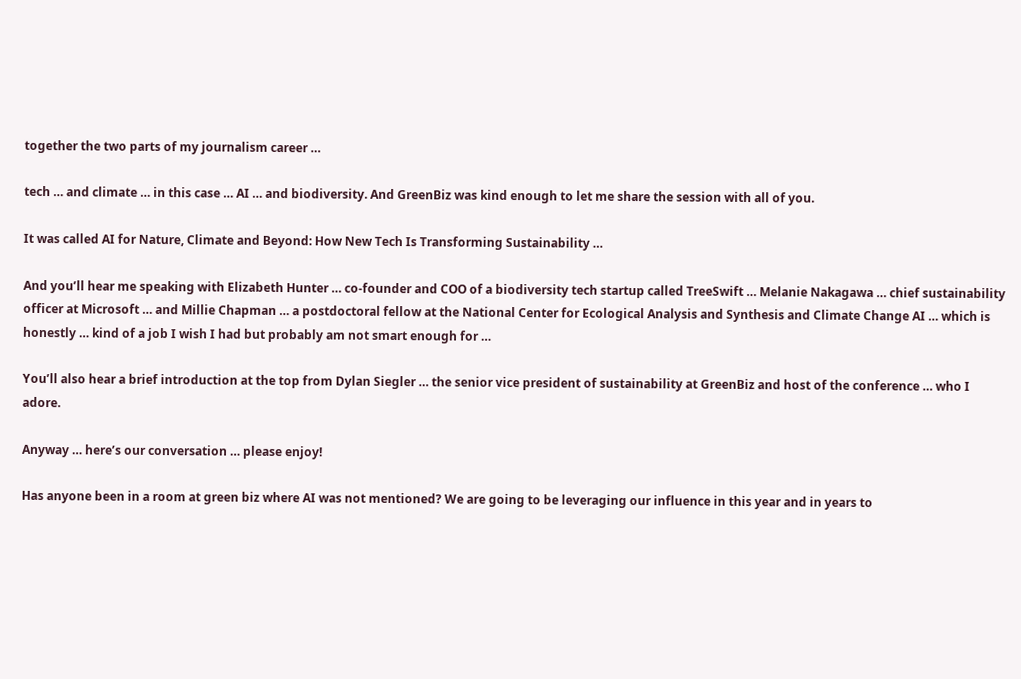together the two parts of my journalism career …

tech … and climate … in this case … AI … and biodiversity. And GreenBiz was kind enough to let me share the session with all of you.

It was called AI for Nature, Climate and Beyond: How New Tech Is Transforming Sustainability …

And you’ll hear me speaking with Elizabeth Hunter … co-founder and COO of a biodiversity tech startup called TreeSwift … Melanie Nakagawa … chief sustainability officer at Microsoft … and Millie Chapman … a postdoctoral fellow at the National Center for Ecological Analysis and Synthesis and Climate Change AI … which is honestly … kind of a job I wish I had but probably am not smart enough for …

You’ll also hear a brief introduction at the top from Dylan Siegler … the senior vice president of sustainability at GreenBiz and host of the conference … who I adore.

Anyway … here’s our conversation … please enjoy!

Has anyone been in a room at green biz where AI was not mentioned? We are going to be leveraging our influence in this year and in years to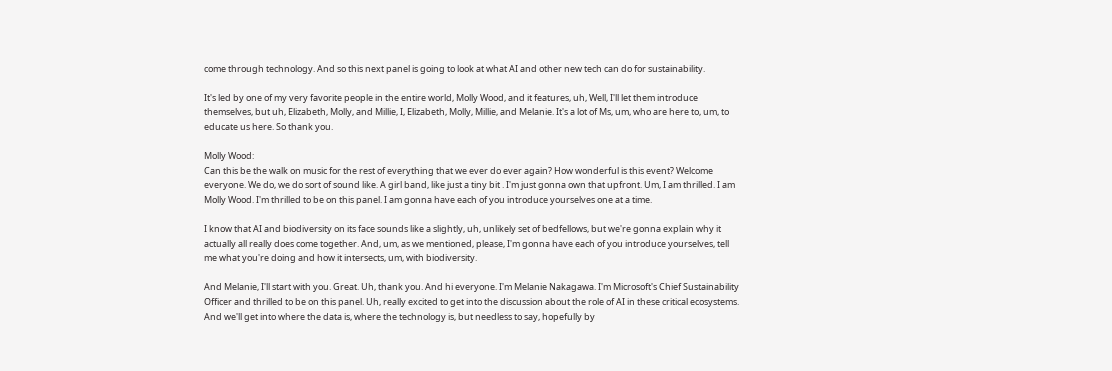come through technology. And so this next panel is going to look at what AI and other new tech can do for sustainability.

It's led by one of my very favorite people in the entire world, Molly Wood, and it features, uh, Well, I'll let them introduce themselves, but uh, Elizabeth, Molly, and Millie, I, Elizabeth, Molly, Millie, and Melanie. It's a lot of Ms, um, who are here to, um, to educate us here. So thank you.

Molly Wood:
Can this be the walk on music for the rest of everything that we ever do ever again? How wonderful is this event? Welcome everyone. We do, we do sort of sound like. A girl band, like just a tiny bit . I'm just gonna own that upfront. Um, I am thrilled. I am Molly Wood. I'm thrilled to be on this panel. I am gonna have each of you introduce yourselves one at a time.

I know that AI and biodiversity on its face sounds like a slightly, uh, unlikely set of bedfellows, but we're gonna explain why it actually all really does come together. And, um, as we mentioned, please, I'm gonna have each of you introduce yourselves, tell me what you're doing and how it intersects, um, with biodiversity.

And Melanie, I'll start with you. Great. Uh, thank you. And hi everyone. I'm Melanie Nakagawa. I'm Microsoft's Chief Sustainability Officer and thrilled to be on this panel. Uh, really excited to get into the discussion about the role of AI in these critical ecosystems. And we'll get into where the data is, where the technology is, but needless to say, hopefully by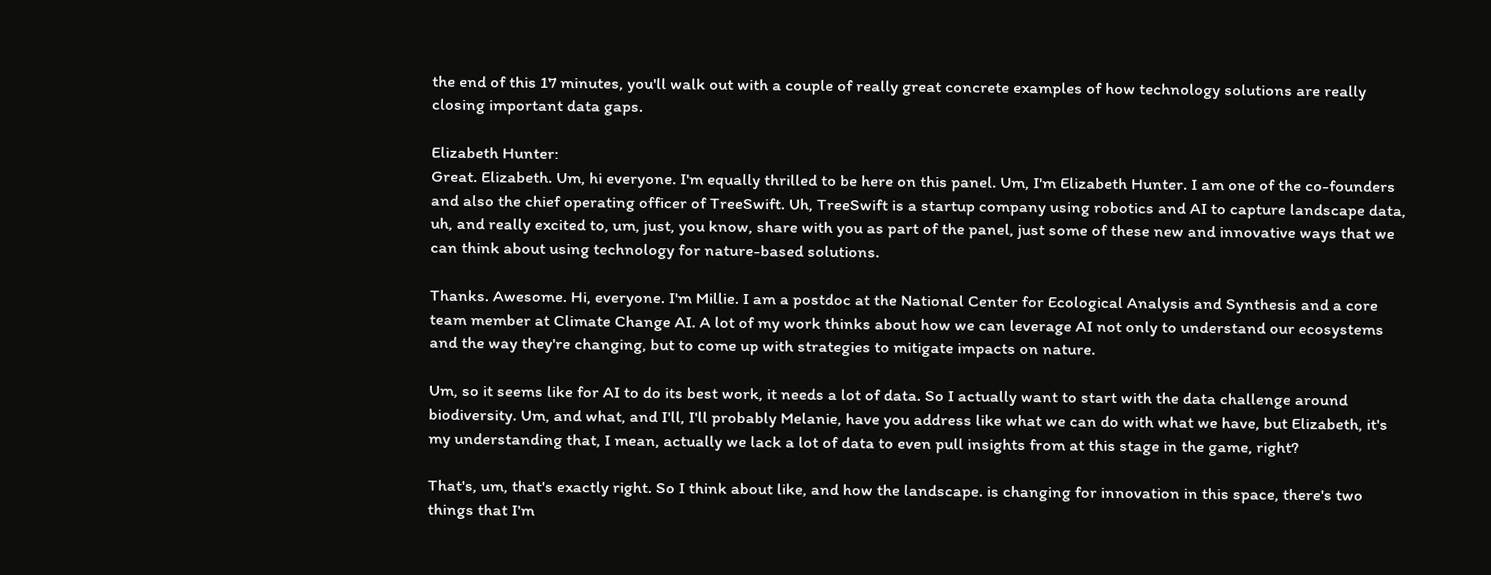the end of this 17 minutes, you'll walk out with a couple of really great concrete examples of how technology solutions are really closing important data gaps.

Elizabeth Hunter:
Great. Elizabeth. Um, hi everyone. I'm equally thrilled to be here on this panel. Um, I'm Elizabeth Hunter. I am one of the co-founders and also the chief operating officer of TreeSwift. Uh, TreeSwift is a startup company using robotics and AI to capture landscape data, uh, and really excited to, um, just, you know, share with you as part of the panel, just some of these new and innovative ways that we can think about using technology for nature-based solutions.

Thanks. Awesome. Hi, everyone. I'm Millie. I am a postdoc at the National Center for Ecological Analysis and Synthesis and a core team member at Climate Change AI. A lot of my work thinks about how we can leverage AI not only to understand our ecosystems and the way they're changing, but to come up with strategies to mitigate impacts on nature.

Um, so it seems like for AI to do its best work, it needs a lot of data. So I actually want to start with the data challenge around biodiversity. Um, and what, and I'll, I'll probably Melanie, have you address like what we can do with what we have, but Elizabeth, it's my understanding that, I mean, actually we lack a lot of data to even pull insights from at this stage in the game, right?

That's, um, that's exactly right. So I think about like, and how the landscape. is changing for innovation in this space, there's two things that I'm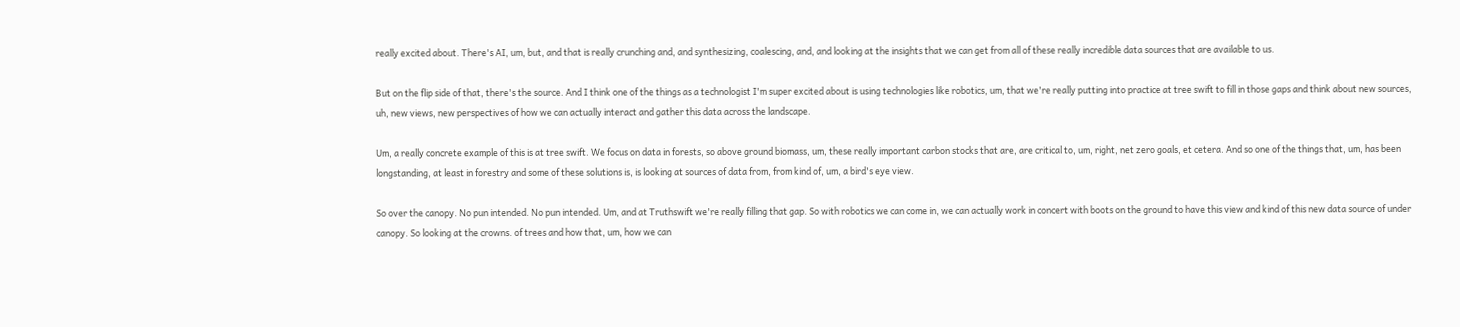really excited about. There's AI, um, but, and that is really crunching and, and synthesizing, coalescing, and, and looking at the insights that we can get from all of these really incredible data sources that are available to us.

But on the flip side of that, there's the source. And I think one of the things as a technologist I'm super excited about is using technologies like robotics, um, that we're really putting into practice at tree swift to fill in those gaps and think about new sources, uh, new views, new perspectives of how we can actually interact and gather this data across the landscape.

Um, a really concrete example of this is at tree swift. We focus on data in forests, so above ground biomass, um, these really important carbon stocks that are, are critical to, um, right, net zero goals, et cetera. And so one of the things that, um, has been longstanding, at least in forestry and some of these solutions is, is looking at sources of data from, from kind of, um, a bird's eye view.

So over the canopy. No pun intended. No pun intended. Um, and at Truthswift we're really filling that gap. So with robotics we can come in, we can actually work in concert with boots on the ground to have this view and kind of this new data source of under canopy. So looking at the crowns. of trees and how that, um, how we can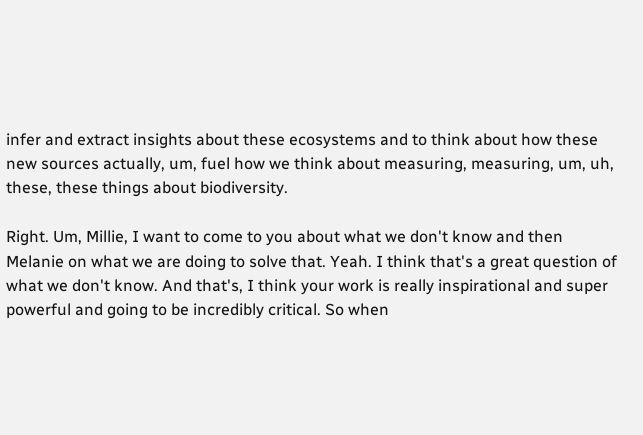infer and extract insights about these ecosystems and to think about how these new sources actually, um, fuel how we think about measuring, measuring, um, uh, these, these things about biodiversity.

Right. Um, Millie, I want to come to you about what we don't know and then Melanie on what we are doing to solve that. Yeah. I think that's a great question of what we don't know. And that's, I think your work is really inspirational and super powerful and going to be incredibly critical. So when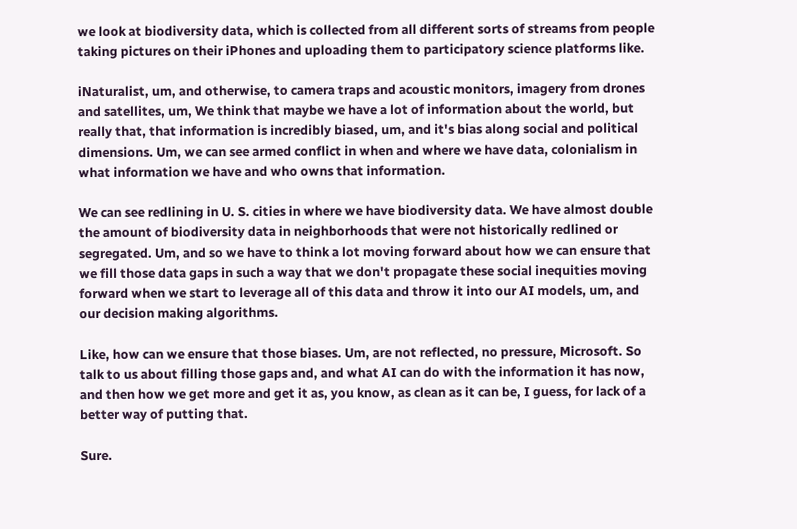we look at biodiversity data, which is collected from all different sorts of streams from people taking pictures on their iPhones and uploading them to participatory science platforms like.

iNaturalist, um, and otherwise, to camera traps and acoustic monitors, imagery from drones and satellites, um, We think that maybe we have a lot of information about the world, but really that, that information is incredibly biased, um, and it's bias along social and political dimensions. Um, we can see armed conflict in when and where we have data, colonialism in what information we have and who owns that information.

We can see redlining in U. S. cities in where we have biodiversity data. We have almost double the amount of biodiversity data in neighborhoods that were not historically redlined or segregated. Um, and so we have to think a lot moving forward about how we can ensure that we fill those data gaps in such a way that we don't propagate these social inequities moving forward when we start to leverage all of this data and throw it into our AI models, um, and our decision making algorithms.

Like, how can we ensure that those biases. Um, are not reflected, no pressure, Microsoft. So talk to us about filling those gaps and, and what AI can do with the information it has now, and then how we get more and get it as, you know, as clean as it can be, I guess, for lack of a better way of putting that.

Sure.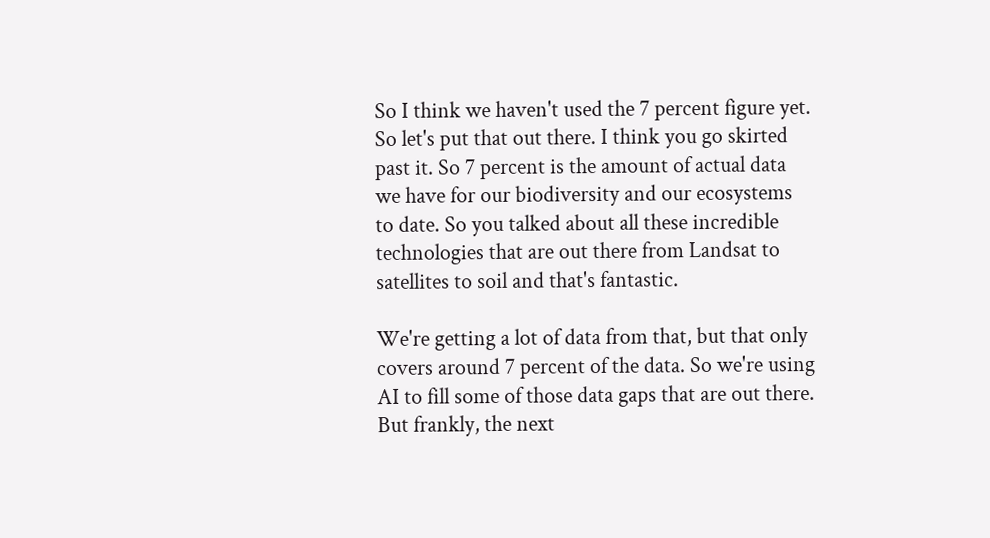So I think we haven't used the 7 percent figure yet. So let's put that out there. I think you go skirted past it. So 7 percent is the amount of actual data we have for our biodiversity and our ecosystems to date. So you talked about all these incredible technologies that are out there from Landsat to satellites to soil and that's fantastic.

We're getting a lot of data from that, but that only covers around 7 percent of the data. So we're using AI to fill some of those data gaps that are out there. But frankly, the next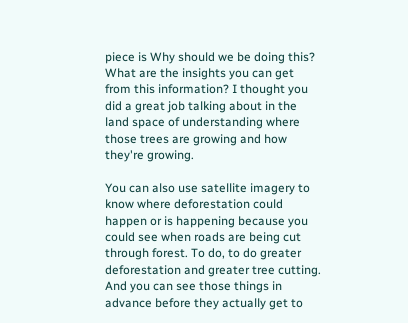piece is Why should we be doing this? What are the insights you can get from this information? I thought you did a great job talking about in the land space of understanding where those trees are growing and how they're growing.

You can also use satellite imagery to know where deforestation could happen or is happening because you could see when roads are being cut through forest. To do, to do greater deforestation and greater tree cutting. And you can see those things in advance before they actually get to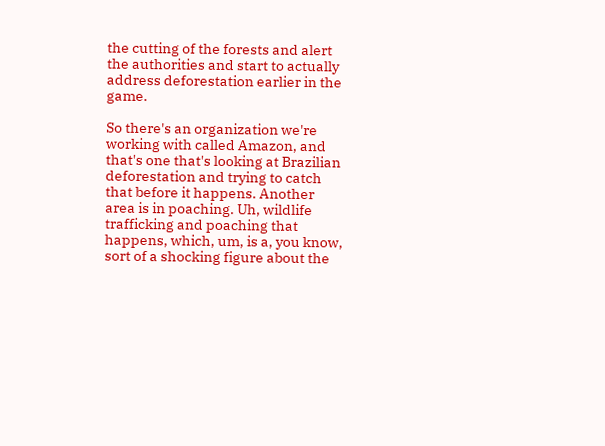the cutting of the forests and alert the authorities and start to actually address deforestation earlier in the game.

So there's an organization we're working with called Amazon, and that's one that's looking at Brazilian deforestation and trying to catch that before it happens. Another area is in poaching. Uh, wildlife trafficking and poaching that happens, which, um, is a, you know, sort of a shocking figure about the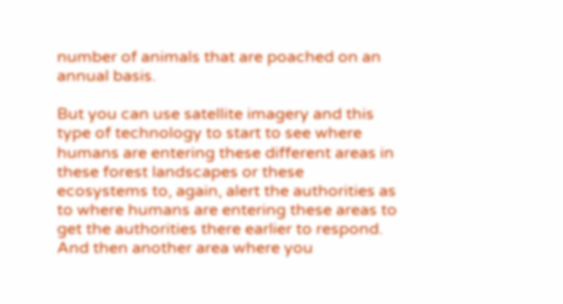number of animals that are poached on an annual basis.

But you can use satellite imagery and this type of technology to start to see where humans are entering these different areas in these forest landscapes or these ecosystems to, again, alert the authorities as to where humans are entering these areas to get the authorities there earlier to respond. And then another area where you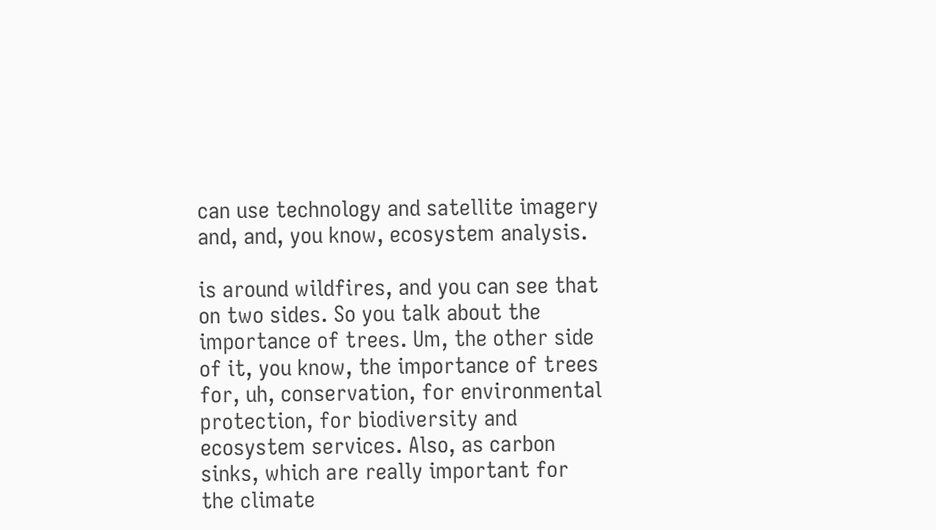can use technology and satellite imagery and, and, you know, ecosystem analysis.

is around wildfires, and you can see that on two sides. So you talk about the importance of trees. Um, the other side of it, you know, the importance of trees for, uh, conservation, for environmental protection, for biodiversity and ecosystem services. Also, as carbon sinks, which are really important for the climate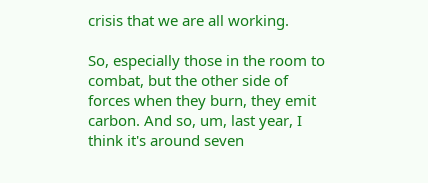crisis that we are all working.

So, especially those in the room to combat, but the other side of forces when they burn, they emit carbon. And so, um, last year, I think it's around seven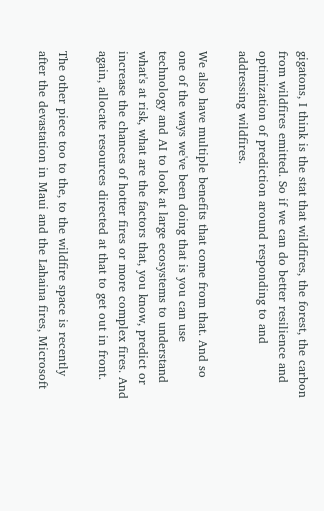gigatons, I think is the stat that wildfires, the forest, the carbon from wildfires emitted. So if we can do better resilience and optimization of prediction around responding to and addressing wildfires.

We also have multiple benefits that come from that. And so one of the ways we've been doing that is you can use technology and AI to look at large ecosystems to understand what's at risk, what are the factors that, you know, predict or increase the chances of hotter fires or more complex fires. And again, allocate resources directed at that to get out in front.

The other piece too to the, to the wildfire space is recently after the devastation in Maui and the Lahaina fires, Microsoft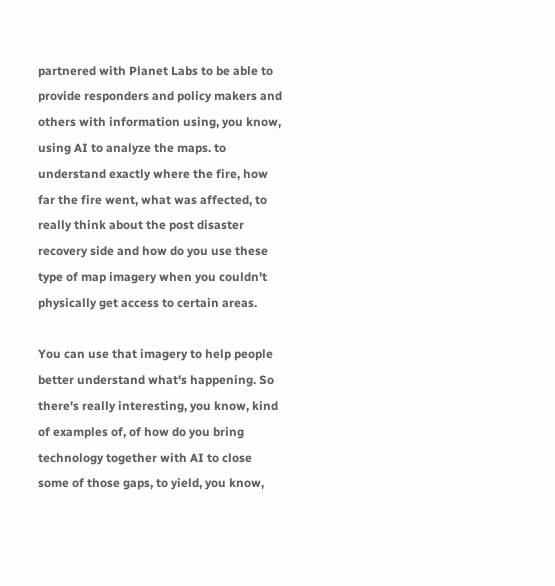partnered with Planet Labs to be able to provide responders and policy makers and others with information using, you know, using AI to analyze the maps. to understand exactly where the fire, how far the fire went, what was affected, to really think about the post disaster recovery side and how do you use these type of map imagery when you couldn't physically get access to certain areas.

You can use that imagery to help people better understand what's happening. So there's really interesting, you know, kind of examples of, of how do you bring technology together with AI to close some of those gaps, to yield, you know,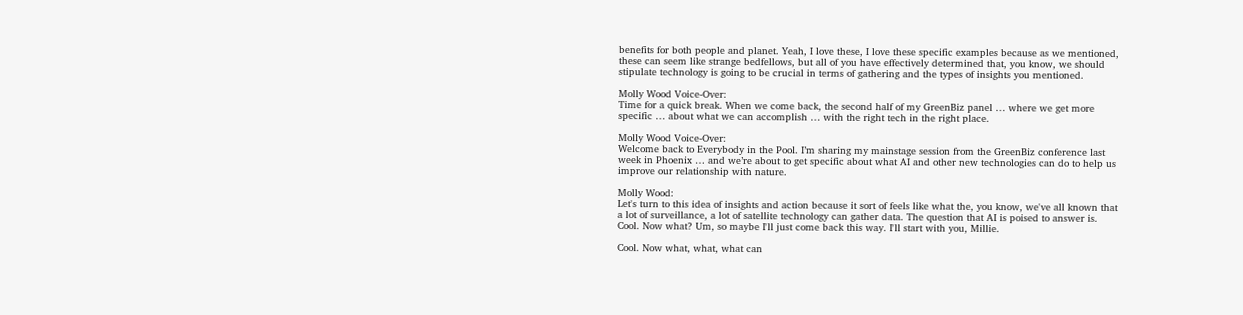benefits for both people and planet. Yeah, I love these, I love these specific examples because as we mentioned, these can seem like strange bedfellows, but all of you have effectively determined that, you know, we should stipulate technology is going to be crucial in terms of gathering and the types of insights you mentioned.

Molly Wood Voice-Over:
Time for a quick break. When we come back, the second half of my GreenBiz panel … where we get more specific … about what we can accomplish … with the right tech in the right place.

Molly Wood Voice-Over:
Welcome back to Everybody in the Pool. I’m sharing my mainstage session from the GreenBiz conference last week in Phoenix … and we’re about to get specific about what AI and other new technologies can do to help us improve our relationship with nature.

Molly Wood:
Let's turn to this idea of insights and action because it sort of feels like what the, you know, we've all known that a lot of surveillance, a lot of satellite technology can gather data. The question that AI is poised to answer is. Cool. Now what? Um, so maybe I'll just come back this way. I'll start with you, Millie.

Cool. Now what, what, what can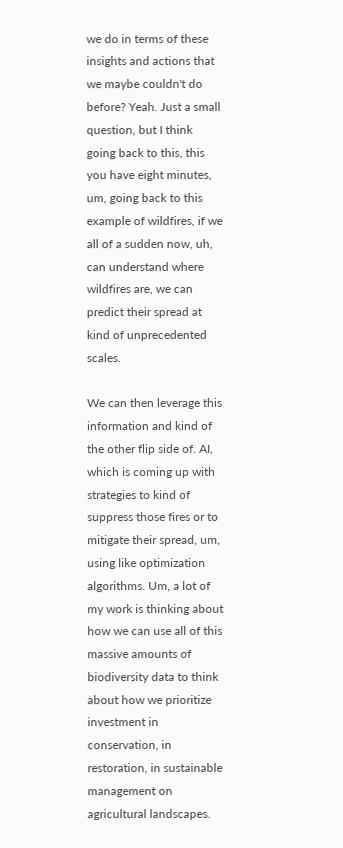we do in terms of these insights and actions that we maybe couldn't do before? Yeah. Just a small question, but I think going back to this, this you have eight minutes, um, going back to this example of wildfires, if we all of a sudden now, uh, can understand where wildfires are, we can predict their spread at kind of unprecedented scales.

We can then leverage this information and kind of the other flip side of. AI, which is coming up with strategies to kind of suppress those fires or to mitigate their spread, um, using like optimization algorithms. Um, a lot of my work is thinking about how we can use all of this massive amounts of biodiversity data to think about how we prioritize investment in conservation, in restoration, in sustainable management on agricultural landscapes.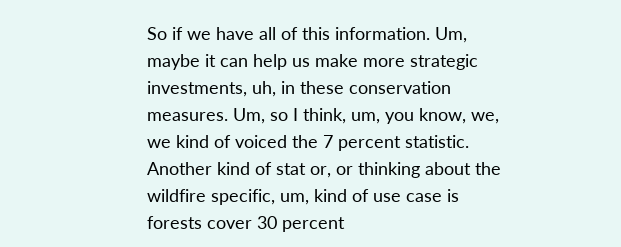So if we have all of this information. Um, maybe it can help us make more strategic investments, uh, in these conservation measures. Um, so I think, um, you know, we, we kind of voiced the 7 percent statistic. Another kind of stat or, or thinking about the wildfire specific, um, kind of use case is forests cover 30 percent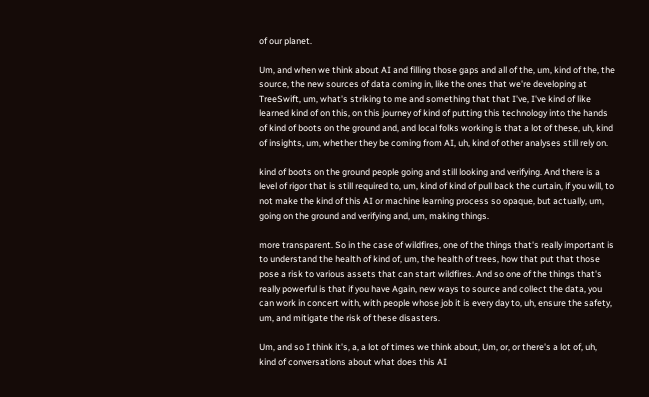of our planet.

Um, and when we think about AI and filling those gaps and all of the, um, kind of the, the source, the new sources of data coming in, like the ones that we're developing at TreeSwift, um, what's striking to me and something that that I've, I've kind of like learned kind of on this, on this journey of kind of putting this technology into the hands of kind of boots on the ground and, and local folks working is that a lot of these, uh, kind of insights, um, whether they be coming from AI, uh, kind of other analyses still rely on.

kind of boots on the ground people going and still looking and verifying. And there is a level of rigor that is still required to, um, kind of kind of pull back the curtain, if you will, to not make the kind of this AI or machine learning process so opaque, but actually, um, going on the ground and verifying and, um, making things.

more transparent. So in the case of wildfires, one of the things that's really important is to understand the health of kind of, um, the health of trees, how that put that those pose a risk to various assets that can start wildfires. And so one of the things that's really powerful is that if you have Again, new ways to source and collect the data, you can work in concert with, with people whose job it is every day to, uh, ensure the safety, um, and mitigate the risk of these disasters.

Um, and so I think it's, a, a lot of times we think about, Um, or, or there's a lot of, uh, kind of conversations about what does this AI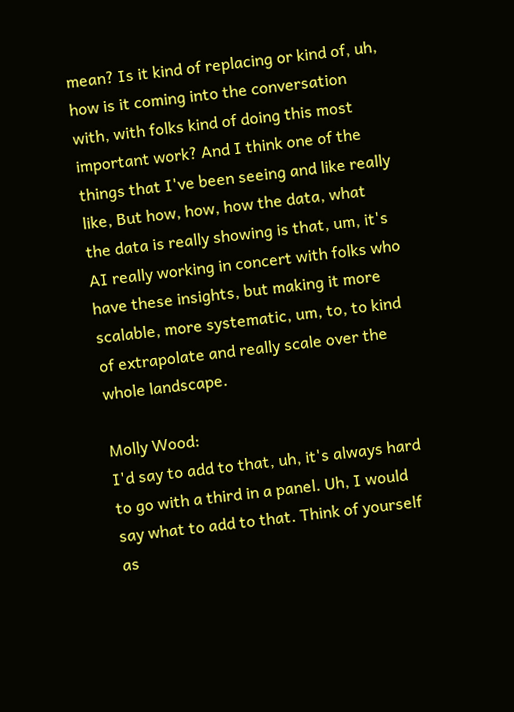mean? Is it kind of replacing or kind of, uh, how is it coming into the conversation with, with folks kind of doing this most important work? And I think one of the things that I've been seeing and like really like, But how, how, how the data, what the data is really showing is that, um, it's AI really working in concert with folks who have these insights, but making it more scalable, more systematic, um, to, to kind of extrapolate and really scale over the whole landscape.

Molly Wood:
I'd say to add to that, uh, it's always hard to go with a third in a panel. Uh, I would say what to add to that. Think of yourself as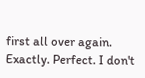first all over again. Exactly. Perfect. I don't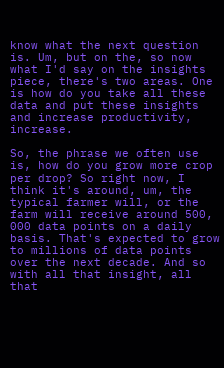know what the next question is. Um, but on the, so now what I'd say on the insights piece, there's two areas. One is how do you take all these data and put these insights and increase productivity, increase.

So, the phrase we often use is, how do you grow more crop per drop? So right now, I think it's around, um, the typical farmer will, or the farm will receive around 500, 000 data points on a daily basis. That's expected to grow to millions of data points over the next decade. And so with all that insight, all that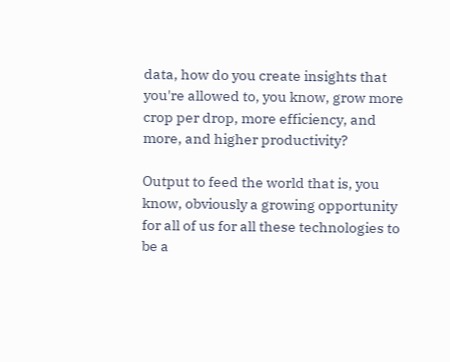data, how do you create insights that you're allowed to, you know, grow more crop per drop, more efficiency, and more, and higher productivity?

Output to feed the world that is, you know, obviously a growing opportunity for all of us for all these technologies to be a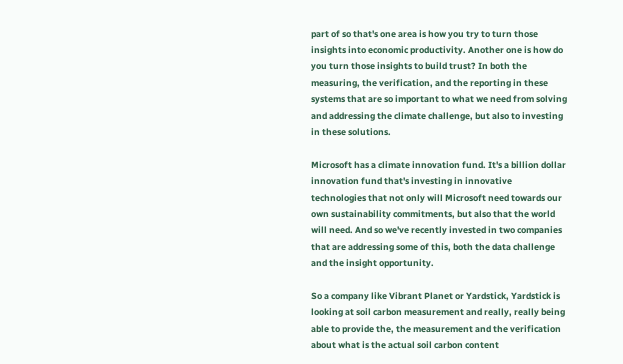part of so that's one area is how you try to turn those insights into economic productivity. Another one is how do you turn those insights to build trust? In both the measuring, the verification, and the reporting in these systems that are so important to what we need from solving and addressing the climate challenge, but also to investing in these solutions.

Microsoft has a climate innovation fund. It's a billion dollar innovation fund that's investing in innovative technologies that not only will Microsoft need towards our own sustainability commitments, but also that the world will need. And so we've recently invested in two companies that are addressing some of this, both the data challenge and the insight opportunity.

So a company like Vibrant Planet or Yardstick, Yardstick is looking at soil carbon measurement and really, really being able to provide the, the measurement and the verification about what is the actual soil carbon content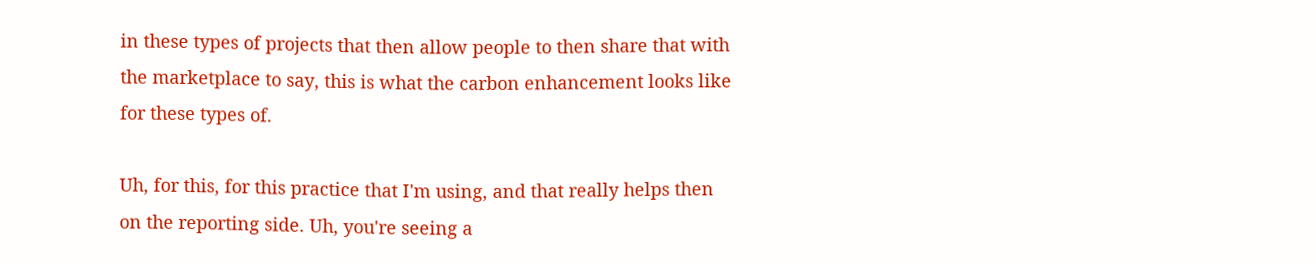in these types of projects that then allow people to then share that with the marketplace to say, this is what the carbon enhancement looks like for these types of.

Uh, for this, for this practice that I'm using, and that really helps then on the reporting side. Uh, you're seeing a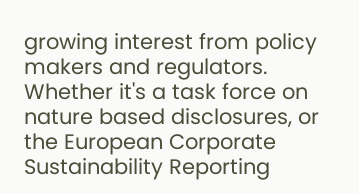growing interest from policy makers and regulators. Whether it's a task force on nature based disclosures, or the European Corporate Sustainability Reporting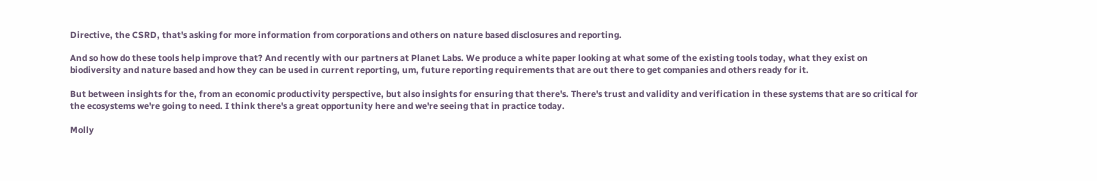Directive, the CSRD, that's asking for more information from corporations and others on nature based disclosures and reporting.

And so how do these tools help improve that? And recently with our partners at Planet Labs. We produce a white paper looking at what some of the existing tools today, what they exist on biodiversity and nature based and how they can be used in current reporting, um, future reporting requirements that are out there to get companies and others ready for it.

But between insights for the, from an economic productivity perspective, but also insights for ensuring that there's. There's trust and validity and verification in these systems that are so critical for the ecosystems we're going to need. I think there's a great opportunity here and we're seeing that in practice today.

Molly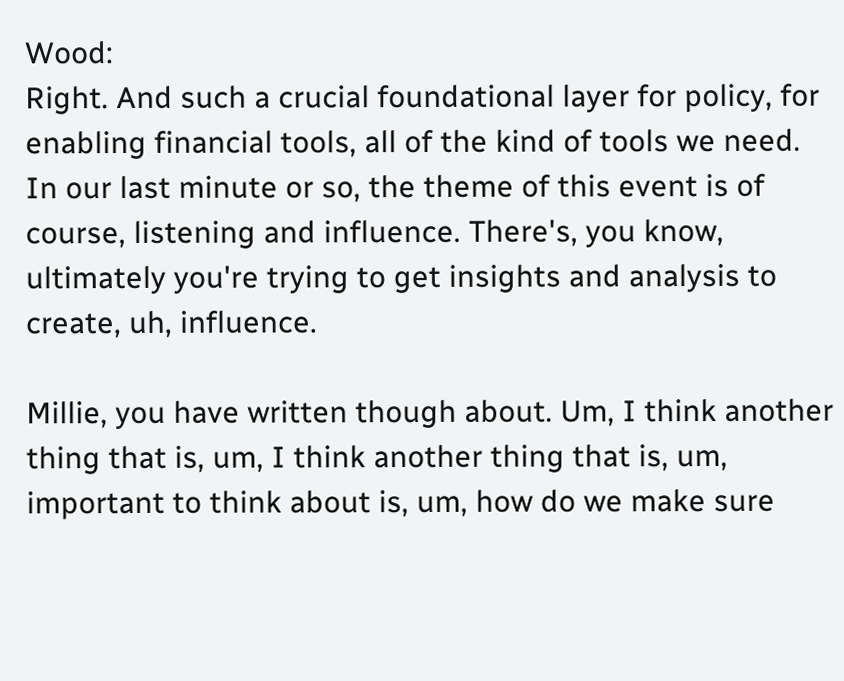Wood:
Right. And such a crucial foundational layer for policy, for enabling financial tools, all of the kind of tools we need. In our last minute or so, the theme of this event is of course, listening and influence. There's, you know, ultimately you're trying to get insights and analysis to create, uh, influence.

Millie, you have written though about. Um, I think another thing that is, um, I think another thing that is, um, important to think about is, um, how do we make sure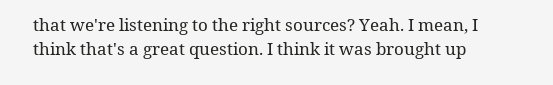that we're listening to the right sources? Yeah. I mean, I think that's a great question. I think it was brought up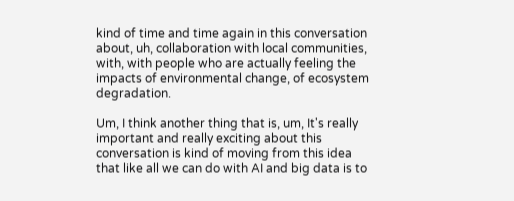kind of time and time again in this conversation about, uh, collaboration with local communities, with, with people who are actually feeling the impacts of environmental change, of ecosystem degradation.

Um, I think another thing that is, um, It's really important and really exciting about this conversation is kind of moving from this idea that like all we can do with AI and big data is to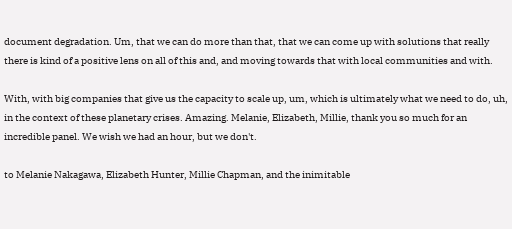document degradation. Um, that we can do more than that, that we can come up with solutions that really there is kind of a positive lens on all of this and, and moving towards that with local communities and with.

With, with big companies that give us the capacity to scale up, um, which is ultimately what we need to do, uh, in the context of these planetary crises. Amazing. Melanie, Elizabeth, Millie, thank you so much for an incredible panel. We wish we had an hour, but we don't.

to Melanie Nakagawa, Elizabeth Hunter, Millie Chapman, and the inimitable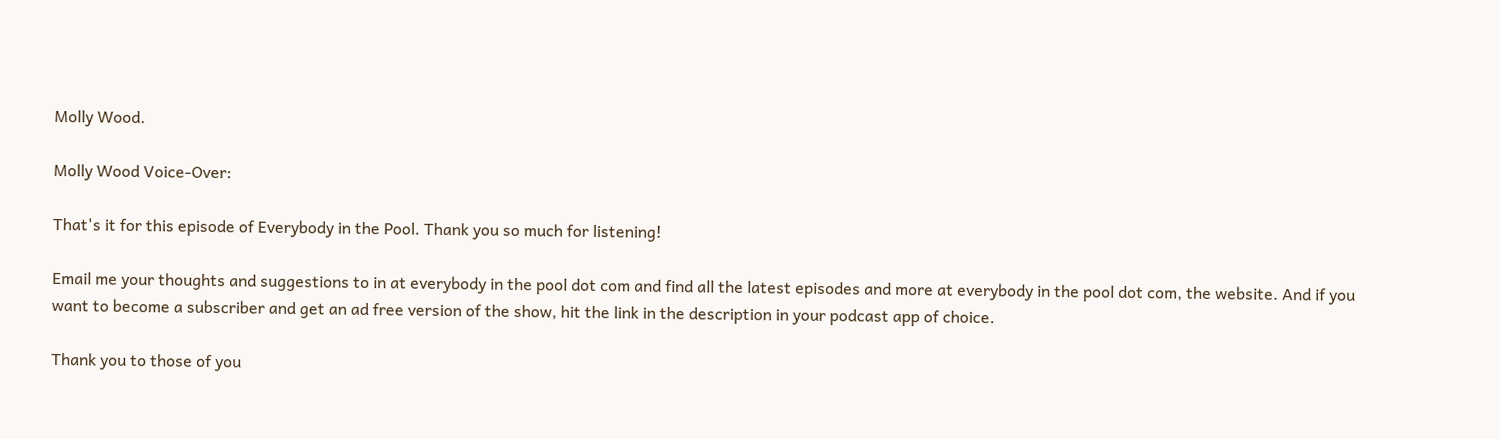Molly Wood.

Molly Wood Voice-Over:

That's it for this episode of Everybody in the Pool. Thank you so much for listening!

Email me your thoughts and suggestions to in at everybody in the pool dot com and find all the latest episodes and more at everybody in the pool dot com, the website. And if you want to become a subscriber and get an ad free version of the show, hit the link in the description in your podcast app of choice.

Thank you to those of you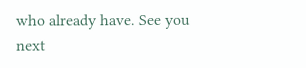who already have. See you next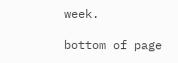week.

bottom of page